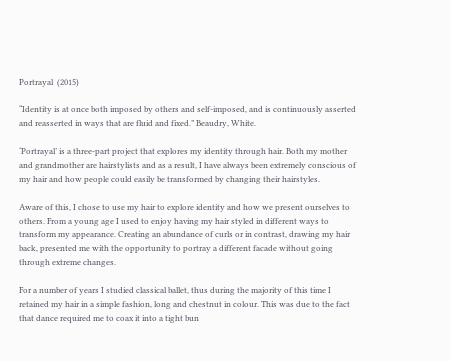Portrayal  (2015)

“Identity is at once both imposed by others and self-imposed, and is continuously asserted and reasserted in ways that are fluid and fixed.” Beaudry, White.

‘Portrayal’ is a three-part project that explores my identity through hair. Both my mother and grandmother are hairstylists and as a result, I have always been extremely conscious of my hair and how people could easily be transformed by changing their hairstyles.

Aware of this, I chose to use my hair to explore identity and how we present ourselves to others. From a young age I used to enjoy having my hair styled in different ways to transform my appearance. Creating an abundance of curls or in contrast, drawing my hair back, presented me with the opportunity to portray a different facade without going through extreme changes.

For a number of years I studied classical ballet, thus during the majority of this time I retained my hair in a simple fashion, long and chestnut in colour. This was due to the fact that dance required me to coax it into a tight bun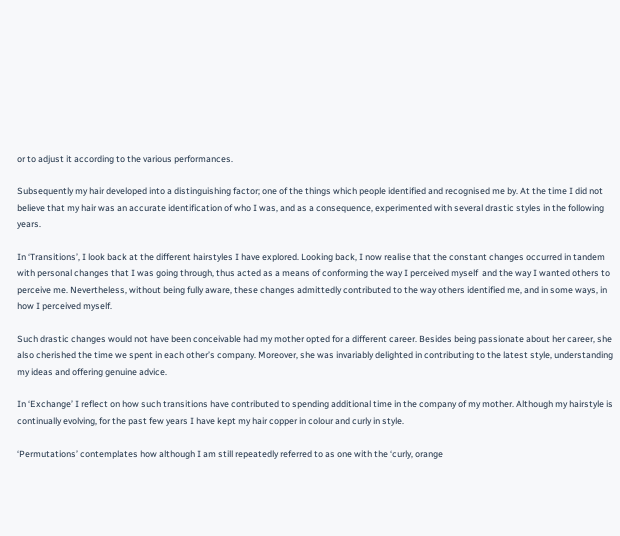or to adjust it according to the various performances.

Subsequently my hair developed into a distinguishing factor; one of the things which people identified and recognised me by. At the time I did not believe that my hair was an accurate identification of who I was, and as a consequence, experimented with several drastic styles in the following years.

In ‘Transitions’, I look back at the different hairstyles I have explored. Looking back, I now realise that the constant changes occurred in tandem with personal changes that I was going through, thus acted as a means of conforming the way I perceived myself  and the way I wanted others to perceive me. Nevertheless, without being fully aware, these changes admittedly contributed to the way others identified me, and in some ways, in how I perceived myself.

Such drastic changes would not have been conceivable had my mother opted for a different career. Besides being passionate about her career, she also cherished the time we spent in each other’s company. Moreover, she was invariably delighted in contributing to the latest style, understanding my ideas and offering genuine advice.

In ‘Exchange’ I reflect on how such transitions have contributed to spending additional time in the company of my mother. Although my hairstyle is continually evolving, for the past few years I have kept my hair copper in colour and curly in style.

‘Permutations’ contemplates how although I am still repeatedly referred to as one with the ‘curly, orange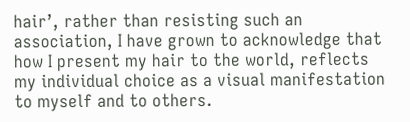hair’, rather than resisting such an association, I have grown to acknowledge that how I present my hair to the world, reflects my individual choice as a visual manifestation to myself and to others.